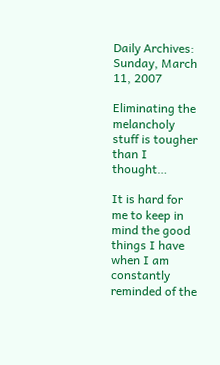Daily Archives: Sunday, March 11, 2007

Eliminating the melancholy stuff is tougher than I thought…

It is hard for me to keep in mind the good things I have when I am constantly reminded of the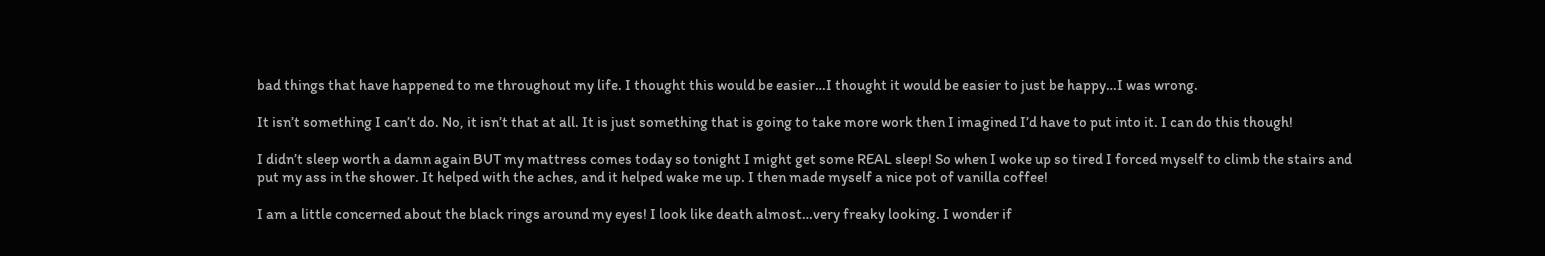bad things that have happened to me throughout my life. I thought this would be easier…I thought it would be easier to just be happy…I was wrong.

It isn’t something I can’t do. No, it isn’t that at all. It is just something that is going to take more work then I imagined I’d have to put into it. I can do this though!

I didn’t sleep worth a damn again BUT my mattress comes today so tonight I might get some REAL sleep! So when I woke up so tired I forced myself to climb the stairs and put my ass in the shower. It helped with the aches, and it helped wake me up. I then made myself a nice pot of vanilla coffee!

I am a little concerned about the black rings around my eyes! I look like death almost…very freaky looking. I wonder if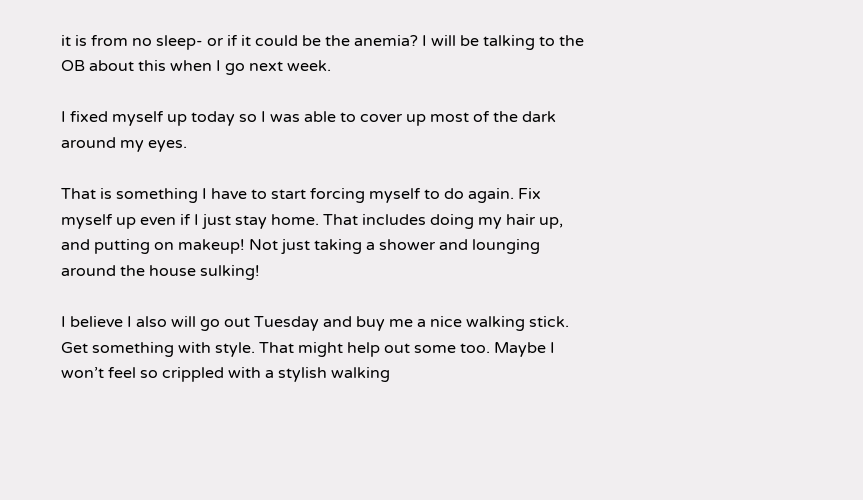it is from no sleep- or if it could be the anemia? I will be talking to the OB about this when I go next week.

I fixed myself up today so I was able to cover up most of the dark around my eyes.

That is something I have to start forcing myself to do again. Fix myself up even if I just stay home. That includes doing my hair up, and putting on makeup! Not just taking a shower and lounging around the house sulking!

I believe I also will go out Tuesday and buy me a nice walking stick. Get something with style. That might help out some too. Maybe I won’t feel so crippled with a stylish walking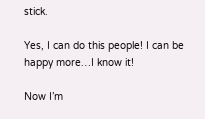stick.

Yes, I can do this people! I can be happy more…I know it!

Now I’m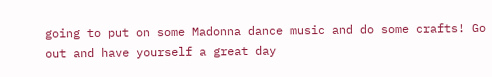going to put on some Madonna dance music and do some crafts! Go out and have yourself a great day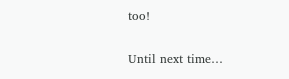too!

Until next time…